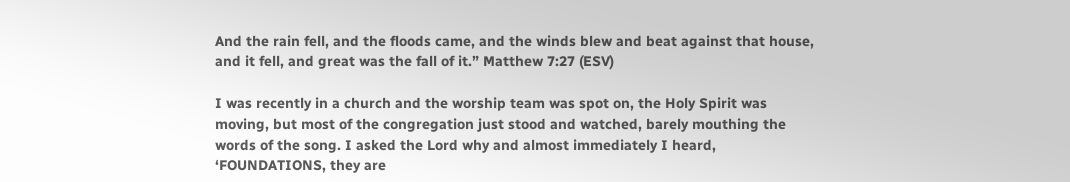And the rain fell, and the floods came, and the winds blew and beat against that house, and it fell, and great was the fall of it.” Matthew 7:27 (ESV)

I was recently in a church and the worship team was spot on, the Holy Spirit was moving, but most of the congregation just stood and watched, barely mouthing the words of the song. I asked the Lord why and almost immediately I heard, ‘FOUNDATIONS, they are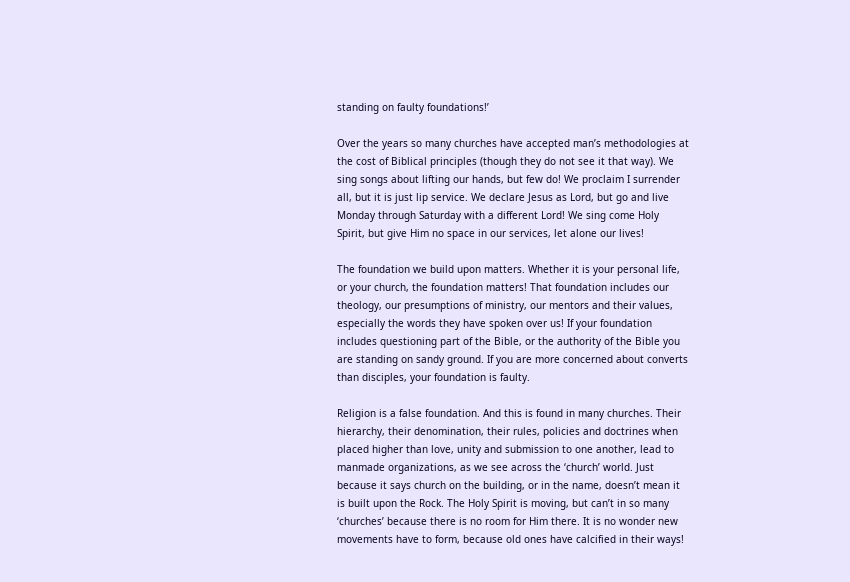standing on faulty foundations!’

Over the years so many churches have accepted man’s methodologies at the cost of Biblical principles (though they do not see it that way). We sing songs about lifting our hands, but few do! We proclaim I surrender all, but it is just lip service. We declare Jesus as Lord, but go and live Monday through Saturday with a different Lord! We sing come Holy Spirit, but give Him no space in our services, let alone our lives!

The foundation we build upon matters. Whether it is your personal life, or your church, the foundation matters! That foundation includes our theology, our presumptions of ministry, our mentors and their values, especially the words they have spoken over us! If your foundation includes questioning part of the Bible, or the authority of the Bible you are standing on sandy ground. If you are more concerned about converts than disciples, your foundation is faulty.

Religion is a false foundation. And this is found in many churches. Their hierarchy, their denomination, their rules, policies and doctrines when placed higher than love, unity and submission to one another, lead to manmade organizations, as we see across the ‘church’ world. Just because it says church on the building, or in the name, doesn’t mean it is built upon the Rock. The Holy Spirit is moving, but can’t in so many ‘churches’ because there is no room for Him there. It is no wonder new movements have to form, because old ones have calcified in their ways!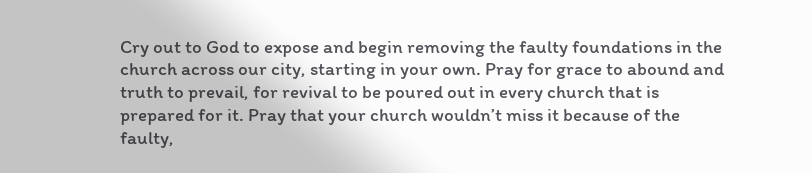Cry out to God to expose and begin removing the faulty foundations in the church across our city, starting in your own. Pray for grace to abound and truth to prevail, for revival to be poured out in every church that is prepared for it. Pray that your church wouldn’t miss it because of the faulty,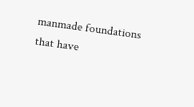manmade foundations that have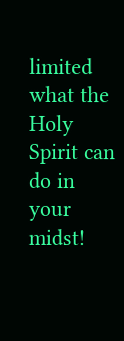limited what the Holy Spirit can do in your midst!